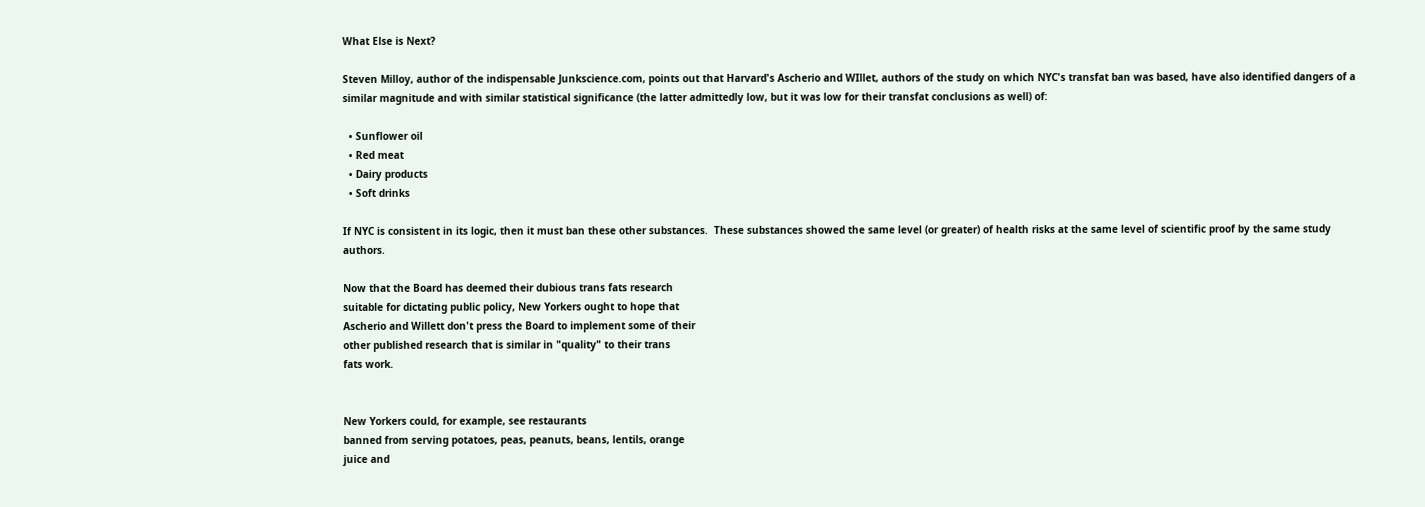What Else is Next?

Steven Milloy, author of the indispensable Junkscience.com, points out that Harvard's Ascherio and WIllet, authors of the study on which NYC's transfat ban was based, have also identified dangers of a similar magnitude and with similar statistical significance (the latter admittedly low, but it was low for their transfat conclusions as well) of:

  • Sunflower oil
  • Red meat
  • Dairy products
  • Soft drinks

If NYC is consistent in its logic, then it must ban these other substances.  These substances showed the same level (or greater) of health risks at the same level of scientific proof by the same study authors.

Now that the Board has deemed their dubious trans fats research
suitable for dictating public policy, New Yorkers ought to hope that
Ascherio and Willett don't press the Board to implement some of their
other published research that is similar in "quality" to their trans
fats work.


New Yorkers could, for example, see restaurants
banned from serving potatoes, peas, peanuts, beans, lentils, orange
juice and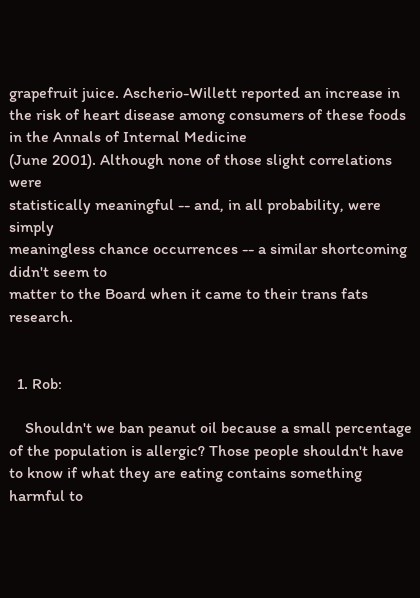grapefruit juice. Ascherio-Willett reported an increase in
the risk of heart disease among consumers of these foods in the Annals of Internal Medicine
(June 2001). Although none of those slight correlations were
statistically meaningful -- and, in all probability, were simply
meaningless chance occurrences -- a similar shortcoming didn't seem to
matter to the Board when it came to their trans fats research.


  1. Rob:

    Shouldn't we ban peanut oil because a small percentage of the population is allergic? Those people shouldn't have to know if what they are eating contains something harmful to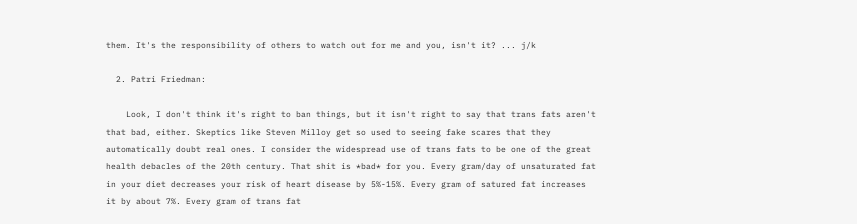them. It's the responsibility of others to watch out for me and you, isn't it? ... j/k

  2. Patri Friedman:

    Look, I don't think it's right to ban things, but it isn't right to say that trans fats aren't that bad, either. Skeptics like Steven Milloy get so used to seeing fake scares that they automatically doubt real ones. I consider the widespread use of trans fats to be one of the great health debacles of the 20th century. That shit is *bad* for you. Every gram/day of unsaturated fat in your diet decreases your risk of heart disease by 5%-15%. Every gram of satured fat increases it by about 7%. Every gram of trans fat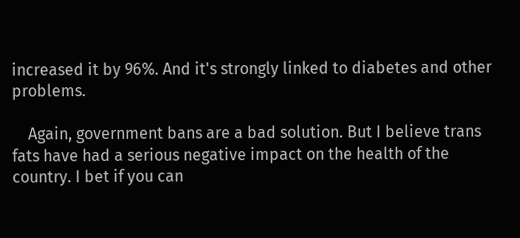increased it by 96%. And it's strongly linked to diabetes and other problems.

    Again, government bans are a bad solution. But I believe trans fats have had a serious negative impact on the health of the country. I bet if you can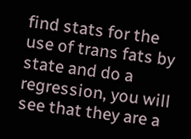find stats for the use of trans fats by state and do a regression, you will see that they are a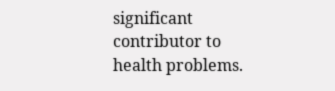significant contributor to health problems.